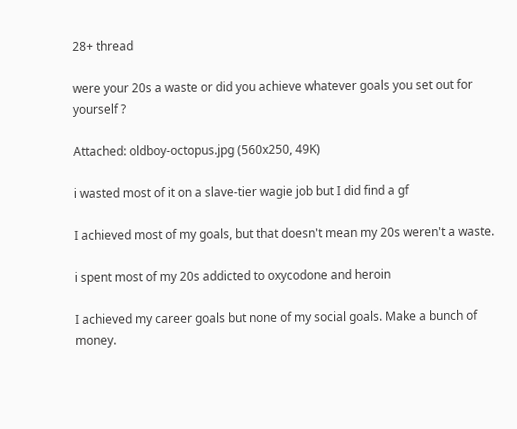28+ thread

were your 20s a waste or did you achieve whatever goals you set out for yourself ?

Attached: oldboy-octopus.jpg (560x250, 49K)

i wasted most of it on a slave-tier wagie job but I did find a gf

I achieved most of my goals, but that doesn't mean my 20s weren't a waste.

i spent most of my 20s addicted to oxycodone and heroin

I achieved my career goals but none of my social goals. Make a bunch of money.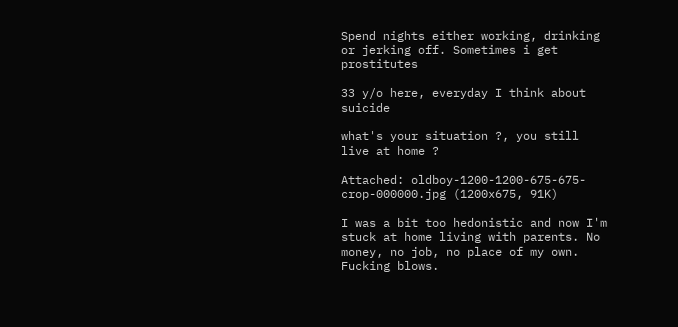Spend nights either working, drinking or jerking off. Sometimes i get prostitutes

33 y/o here, everyday I think about suicide

what's your situation ?, you still live at home ?

Attached: oldboy-1200-1200-675-675-crop-000000.jpg (1200x675, 91K)

I was a bit too hedonistic and now I'm stuck at home living with parents. No money, no job, no place of my own. Fucking blows.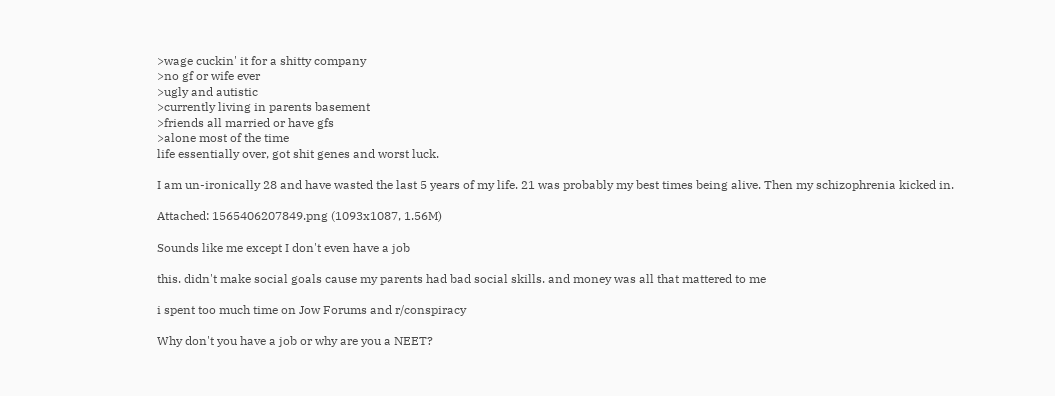>wage cuckin' it for a shitty company
>no gf or wife ever
>ugly and autistic
>currently living in parents basement
>friends all married or have gfs
>alone most of the time
life essentially over, got shit genes and worst luck.

I am un-ironically 28 and have wasted the last 5 years of my life. 21 was probably my best times being alive. Then my schizophrenia kicked in.

Attached: 1565406207849.png (1093x1087, 1.56M)

Sounds like me except I don't even have a job

this. didn't make social goals cause my parents had bad social skills. and money was all that mattered to me

i spent too much time on Jow Forums and r/conspiracy

Why don't you have a job or why are you a NEET?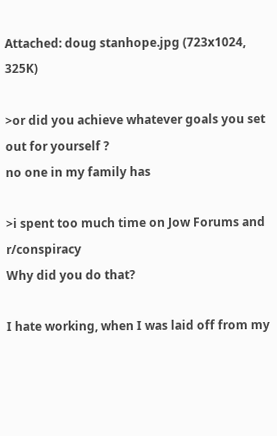Attached: doug stanhope.jpg (723x1024, 325K)

>or did you achieve whatever goals you set out for yourself ?
no one in my family has

>i spent too much time on Jow Forums and r/conspiracy
Why did you do that?

I hate working, when I was laid off from my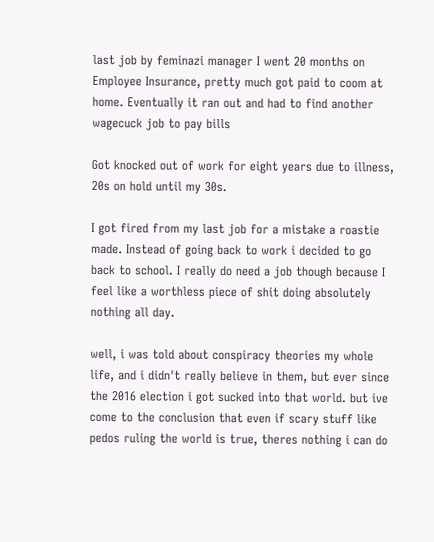last job by feminazi manager I went 20 months on Employee Insurance, pretty much got paid to coom at home. Eventually it ran out and had to find another wagecuck job to pay bills

Got knocked out of work for eight years due to illness, 20s on hold until my 30s.

I got fired from my last job for a mistake a roastie made. Instead of going back to work i decided to go back to school. I really do need a job though because I feel like a worthless piece of shit doing absolutely nothing all day.

well, i was told about conspiracy theories my whole life, and i didn't really believe in them, but ever since the 2016 election i got sucked into that world. but ive come to the conclusion that even if scary stuff like pedos ruling the world is true, theres nothing i can do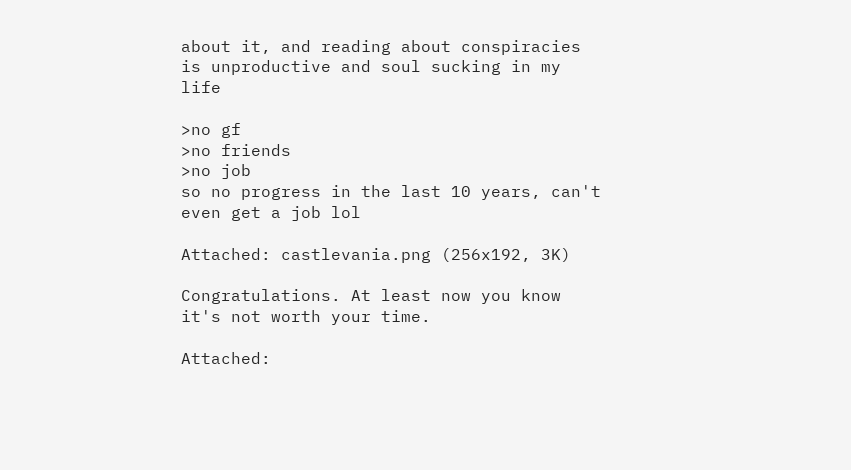about it, and reading about conspiracies is unproductive and soul sucking in my life

>no gf
>no friends
>no job
so no progress in the last 10 years, can't even get a job lol

Attached: castlevania.png (256x192, 3K)

Congratulations. At least now you know it's not worth your time.

Attached: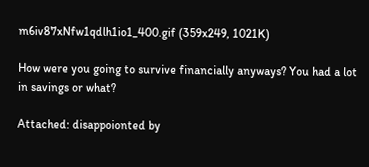m6iv87xNfw1qdlh1io1_400.gif (359x249, 1021K)

How were you going to survive financially anyways? You had a lot in savings or what?

Attached: disappoionted by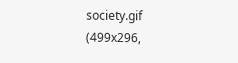society.gif (499x296,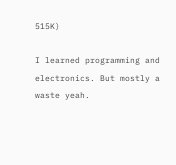515K)

I learned programming and electronics. But mostly a waste yeah.